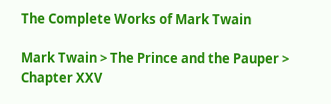The Complete Works of Mark Twain

Mark Twain > The Prince and the Pauper > Chapter XXV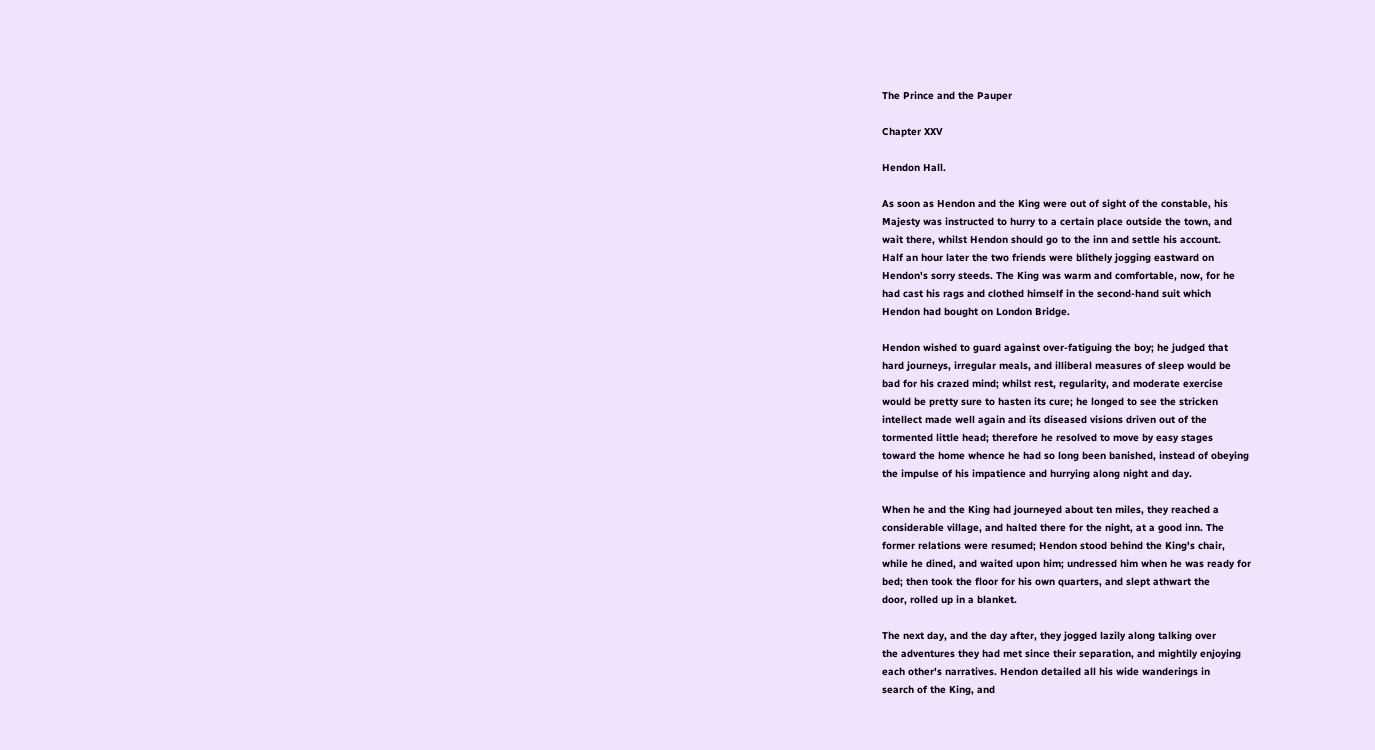The Prince and the Pauper

Chapter XXV

Hendon Hall.

As soon as Hendon and the King were out of sight of the constable, his
Majesty was instructed to hurry to a certain place outside the town, and
wait there, whilst Hendon should go to the inn and settle his account.
Half an hour later the two friends were blithely jogging eastward on
Hendon's sorry steeds. The King was warm and comfortable, now, for he
had cast his rags and clothed himself in the second-hand suit which
Hendon had bought on London Bridge.

Hendon wished to guard against over-fatiguing the boy; he judged that
hard journeys, irregular meals, and illiberal measures of sleep would be
bad for his crazed mind; whilst rest, regularity, and moderate exercise
would be pretty sure to hasten its cure; he longed to see the stricken
intellect made well again and its diseased visions driven out of the
tormented little head; therefore he resolved to move by easy stages
toward the home whence he had so long been banished, instead of obeying
the impulse of his impatience and hurrying along night and day.

When he and the King had journeyed about ten miles, they reached a
considerable village, and halted there for the night, at a good inn. The
former relations were resumed; Hendon stood behind the King's chair,
while he dined, and waited upon him; undressed him when he was ready for
bed; then took the floor for his own quarters, and slept athwart the
door, rolled up in a blanket.

The next day, and the day after, they jogged lazily along talking over
the adventures they had met since their separation, and mightily enjoying
each other's narratives. Hendon detailed all his wide wanderings in
search of the King, and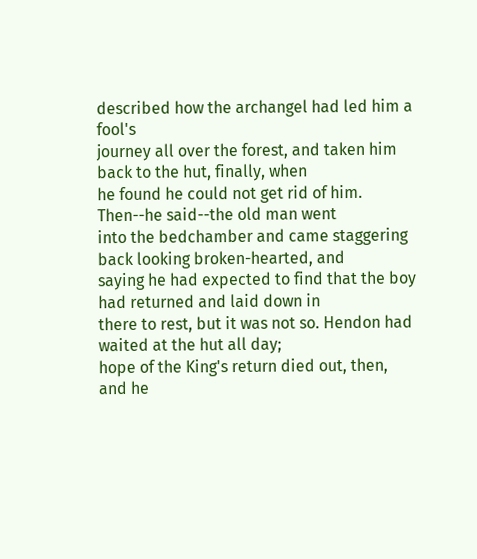described how the archangel had led him a fool's
journey all over the forest, and taken him back to the hut, finally, when
he found he could not get rid of him. Then--he said--the old man went
into the bedchamber and came staggering back looking broken-hearted, and
saying he had expected to find that the boy had returned and laid down in
there to rest, but it was not so. Hendon had waited at the hut all day;
hope of the King's return died out, then, and he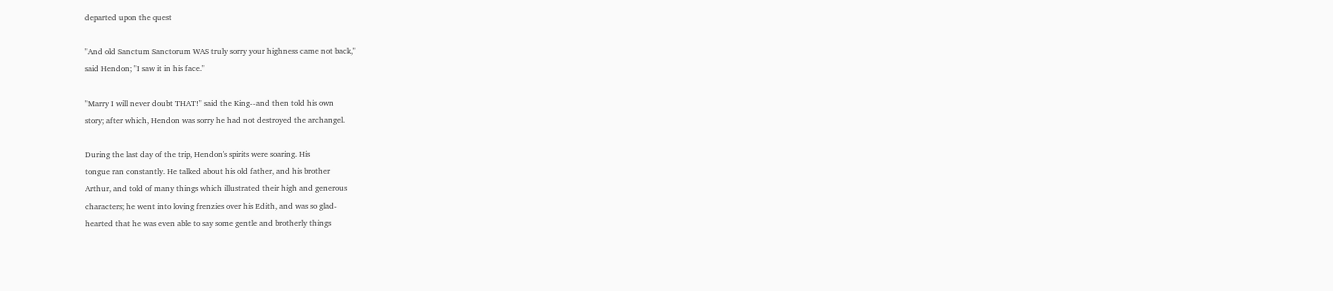departed upon the quest

"And old Sanctum Sanctorum WAS truly sorry your highness came not back,"
said Hendon; "I saw it in his face."

"Marry I will never doubt THAT!" said the King--and then told his own
story; after which, Hendon was sorry he had not destroyed the archangel.

During the last day of the trip, Hendon's spirits were soaring. His
tongue ran constantly. He talked about his old father, and his brother
Arthur, and told of many things which illustrated their high and generous
characters; he went into loving frenzies over his Edith, and was so glad-
hearted that he was even able to say some gentle and brotherly things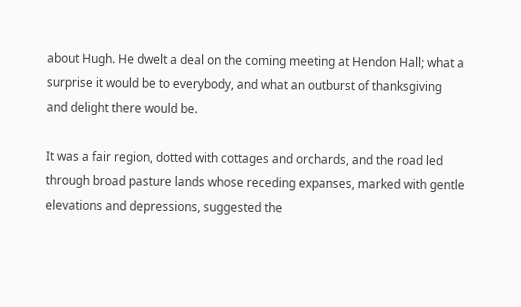about Hugh. He dwelt a deal on the coming meeting at Hendon Hall; what a
surprise it would be to everybody, and what an outburst of thanksgiving
and delight there would be.

It was a fair region, dotted with cottages and orchards, and the road led
through broad pasture lands whose receding expanses, marked with gentle
elevations and depressions, suggested the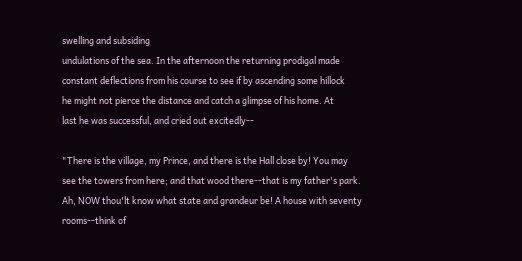swelling and subsiding
undulations of the sea. In the afternoon the returning prodigal made
constant deflections from his course to see if by ascending some hillock
he might not pierce the distance and catch a glimpse of his home. At
last he was successful, and cried out excitedly--

"There is the village, my Prince, and there is the Hall close by! You may
see the towers from here; and that wood there--that is my father's park.
Ah, NOW thou'lt know what state and grandeur be! A house with seventy
rooms--think of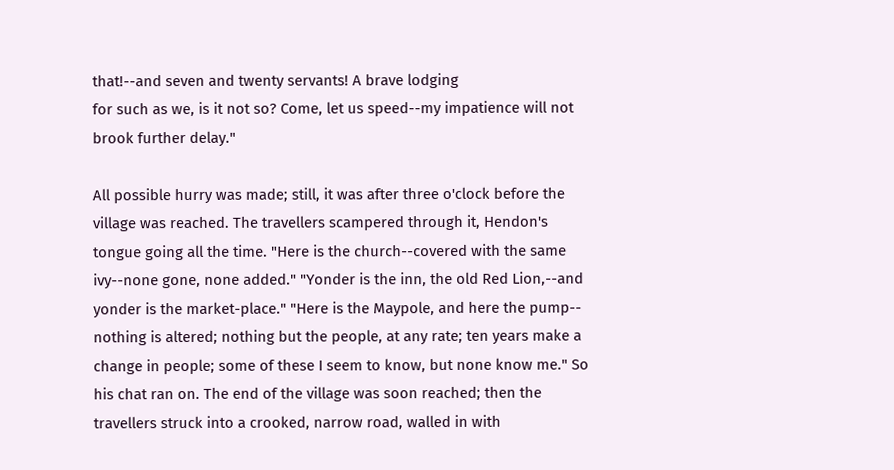that!--and seven and twenty servants! A brave lodging
for such as we, is it not so? Come, let us speed--my impatience will not
brook further delay."

All possible hurry was made; still, it was after three o'clock before the
village was reached. The travellers scampered through it, Hendon's
tongue going all the time. "Here is the church--covered with the same
ivy--none gone, none added." "Yonder is the inn, the old Red Lion,--and
yonder is the market-place." "Here is the Maypole, and here the pump--
nothing is altered; nothing but the people, at any rate; ten years make a
change in people; some of these I seem to know, but none know me." So
his chat ran on. The end of the village was soon reached; then the
travellers struck into a crooked, narrow road, walled in with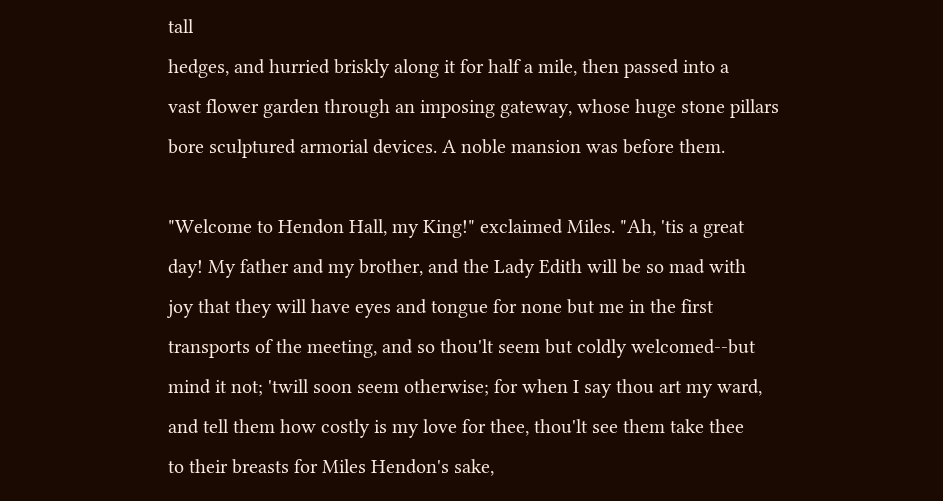tall
hedges, and hurried briskly along it for half a mile, then passed into a
vast flower garden through an imposing gateway, whose huge stone pillars
bore sculptured armorial devices. A noble mansion was before them.

"Welcome to Hendon Hall, my King!" exclaimed Miles. "Ah, 'tis a great
day! My father and my brother, and the Lady Edith will be so mad with
joy that they will have eyes and tongue for none but me in the first
transports of the meeting, and so thou'lt seem but coldly welcomed--but
mind it not; 'twill soon seem otherwise; for when I say thou art my ward,
and tell them how costly is my love for thee, thou'lt see them take thee
to their breasts for Miles Hendon's sake,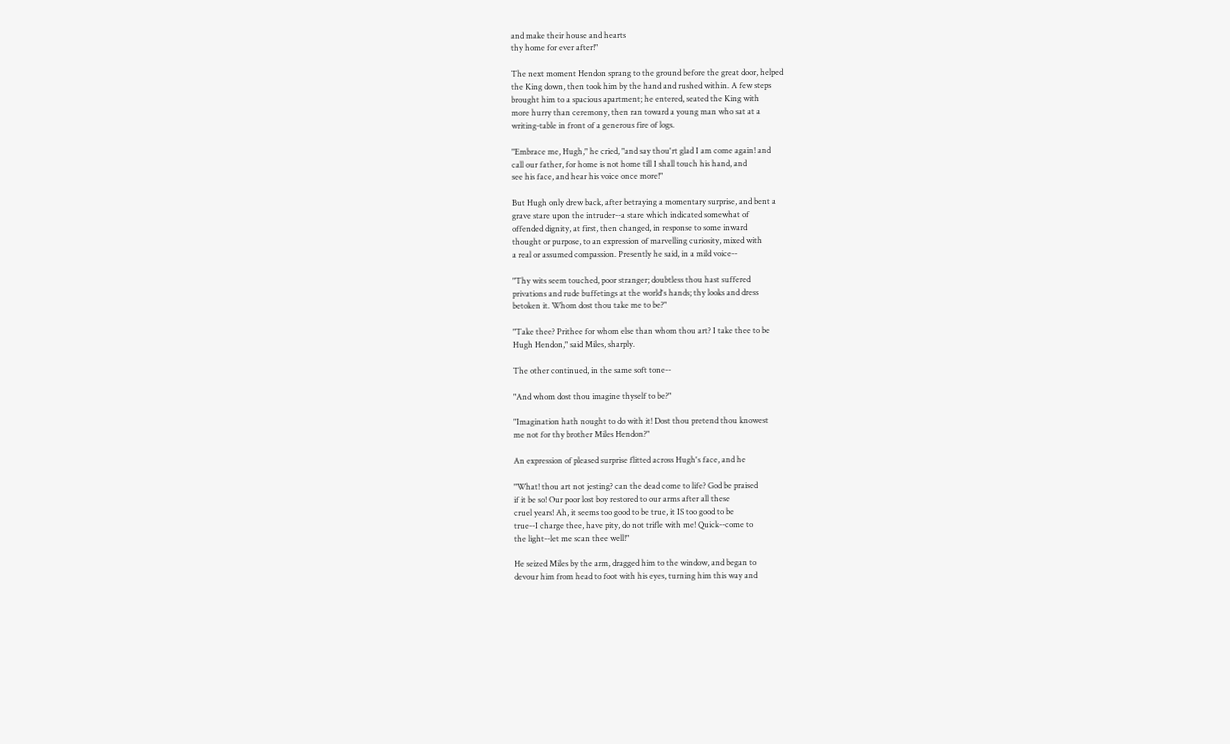and make their house and hearts
thy home for ever after!"

The next moment Hendon sprang to the ground before the great door, helped
the King down, then took him by the hand and rushed within. A few steps
brought him to a spacious apartment; he entered, seated the King with
more hurry than ceremony, then ran toward a young man who sat at a
writing-table in front of a generous fire of logs.

"Embrace me, Hugh," he cried, "and say thou'rt glad I am come again! and
call our father, for home is not home till I shall touch his hand, and
see his face, and hear his voice once more!"

But Hugh only drew back, after betraying a momentary surprise, and bent a
grave stare upon the intruder--a stare which indicated somewhat of
offended dignity, at first, then changed, in response to some inward
thought or purpose, to an expression of marvelling curiosity, mixed with
a real or assumed compassion. Presently he said, in a mild voice--

"Thy wits seem touched, poor stranger; doubtless thou hast suffered
privations and rude buffetings at the world's hands; thy looks and dress
betoken it. Whom dost thou take me to be?"

"Take thee? Prithee for whom else than whom thou art? I take thee to be
Hugh Hendon," said Miles, sharply.

The other continued, in the same soft tone--

"And whom dost thou imagine thyself to be?"

"Imagination hath nought to do with it! Dost thou pretend thou knowest
me not for thy brother Miles Hendon?"

An expression of pleased surprise flitted across Hugh's face, and he

"What! thou art not jesting? can the dead come to life? God be praised
if it be so! Our poor lost boy restored to our arms after all these
cruel years! Ah, it seems too good to be true, it IS too good to be
true--I charge thee, have pity, do not trifle with me! Quick--come to
the light--let me scan thee well!"

He seized Miles by the arm, dragged him to the window, and began to
devour him from head to foot with his eyes, turning him this way and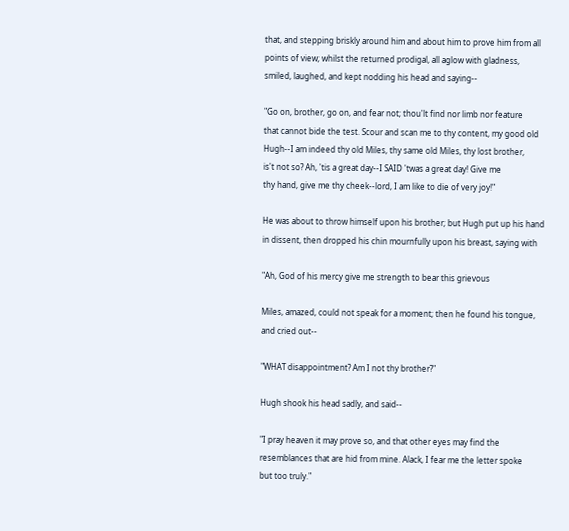that, and stepping briskly around him and about him to prove him from all
points of view; whilst the returned prodigal, all aglow with gladness,
smiled, laughed, and kept nodding his head and saying--

"Go on, brother, go on, and fear not; thou'lt find nor limb nor feature
that cannot bide the test. Scour and scan me to thy content, my good old
Hugh--I am indeed thy old Miles, thy same old Miles, thy lost brother,
is't not so? Ah, 'tis a great day--I SAID 'twas a great day! Give me
thy hand, give me thy cheek--lord, I am like to die of very joy!"

He was about to throw himself upon his brother; but Hugh put up his hand
in dissent, then dropped his chin mournfully upon his breast, saying with

"Ah, God of his mercy give me strength to bear this grievous

Miles, amazed, could not speak for a moment; then he found his tongue,
and cried out--

"WHAT disappointment? Am I not thy brother?"

Hugh shook his head sadly, and said--

"I pray heaven it may prove so, and that other eyes may find the
resemblances that are hid from mine. Alack, I fear me the letter spoke
but too truly."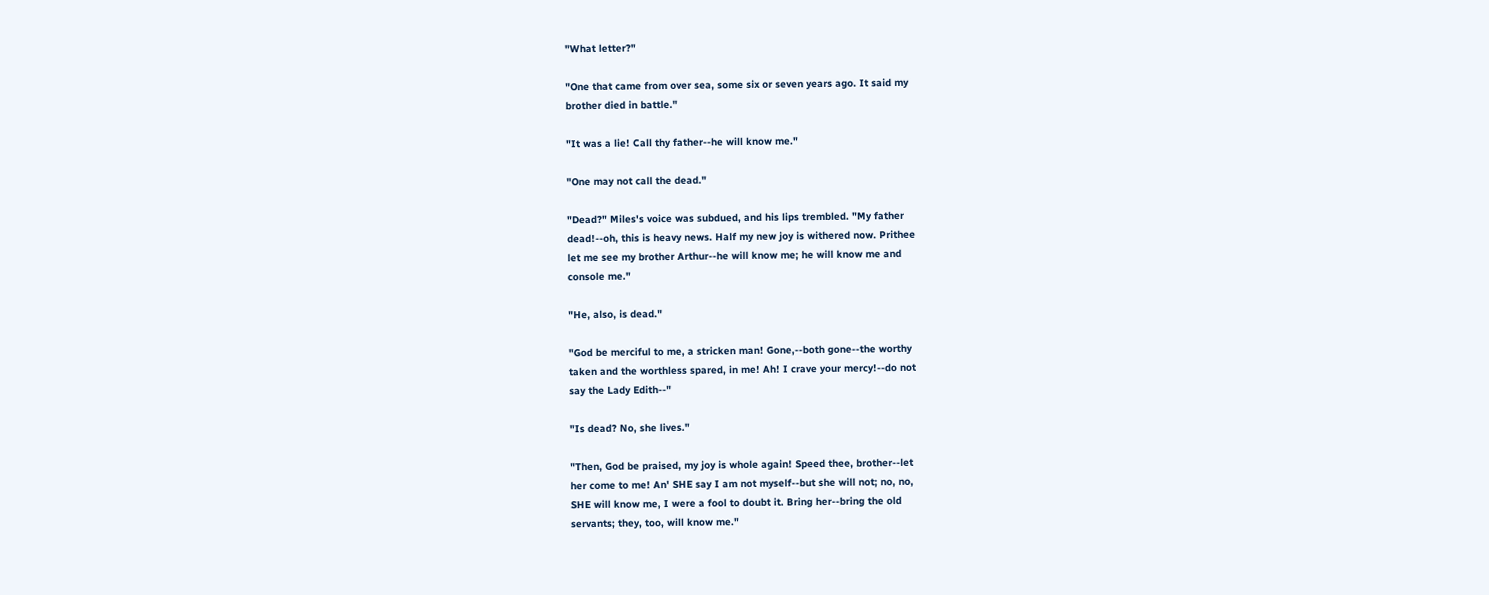"What letter?"

"One that came from over sea, some six or seven years ago. It said my
brother died in battle."

"It was a lie! Call thy father--he will know me."

"One may not call the dead."

"Dead?" Miles's voice was subdued, and his lips trembled. "My father
dead!--oh, this is heavy news. Half my new joy is withered now. Prithee
let me see my brother Arthur--he will know me; he will know me and
console me."

"He, also, is dead."

"God be merciful to me, a stricken man! Gone,--both gone--the worthy
taken and the worthless spared, in me! Ah! I crave your mercy!--do not
say the Lady Edith--"

"Is dead? No, she lives."

"Then, God be praised, my joy is whole again! Speed thee, brother--let
her come to me! An' SHE say I am not myself--but she will not; no, no,
SHE will know me, I were a fool to doubt it. Bring her--bring the old
servants; they, too, will know me."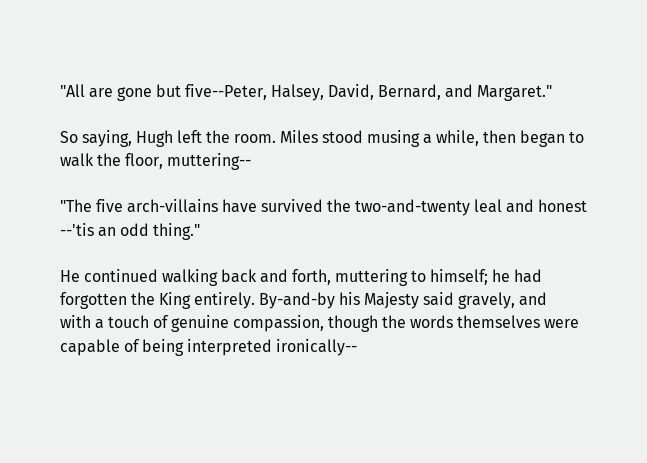"All are gone but five--Peter, Halsey, David, Bernard, and Margaret."

So saying, Hugh left the room. Miles stood musing a while, then began to
walk the floor, muttering--

"The five arch-villains have survived the two-and-twenty leal and honest
--'tis an odd thing."

He continued walking back and forth, muttering to himself; he had
forgotten the King entirely. By-and-by his Majesty said gravely, and
with a touch of genuine compassion, though the words themselves were
capable of being interpreted ironically--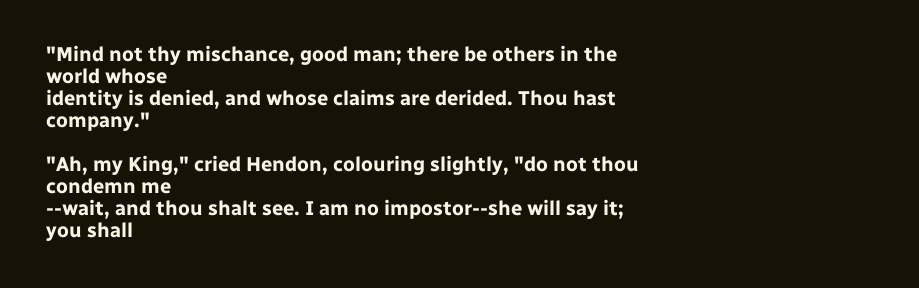"Mind not thy mischance, good man; there be others in the world whose
identity is denied, and whose claims are derided. Thou hast company."

"Ah, my King," cried Hendon, colouring slightly, "do not thou condemn me
--wait, and thou shalt see. I am no impostor--she will say it; you shall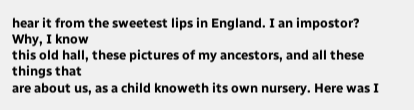hear it from the sweetest lips in England. I an impostor? Why, I know
this old hall, these pictures of my ancestors, and all these things that
are about us, as a child knoweth its own nursery. Here was I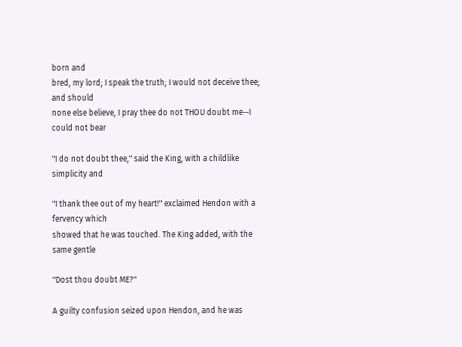born and
bred, my lord; I speak the truth; I would not deceive thee; and should
none else believe, I pray thee do not THOU doubt me--I could not bear

"I do not doubt thee," said the King, with a childlike simplicity and

"I thank thee out of my heart!" exclaimed Hendon with a fervency which
showed that he was touched. The King added, with the same gentle

"Dost thou doubt ME?"

A guilty confusion seized upon Hendon, and he was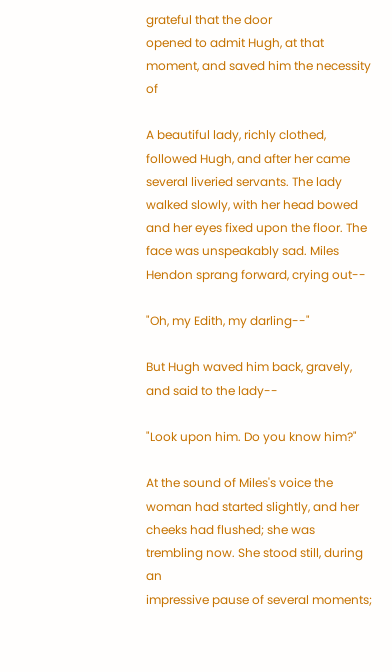grateful that the door
opened to admit Hugh, at that moment, and saved him the necessity of

A beautiful lady, richly clothed, followed Hugh, and after her came
several liveried servants. The lady walked slowly, with her head bowed
and her eyes fixed upon the floor. The face was unspeakably sad. Miles
Hendon sprang forward, crying out--

"Oh, my Edith, my darling--"

But Hugh waved him back, gravely, and said to the lady--

"Look upon him. Do you know him?"

At the sound of Miles's voice the woman had started slightly, and her
cheeks had flushed; she was trembling now. She stood still, during an
impressive pause of several moments;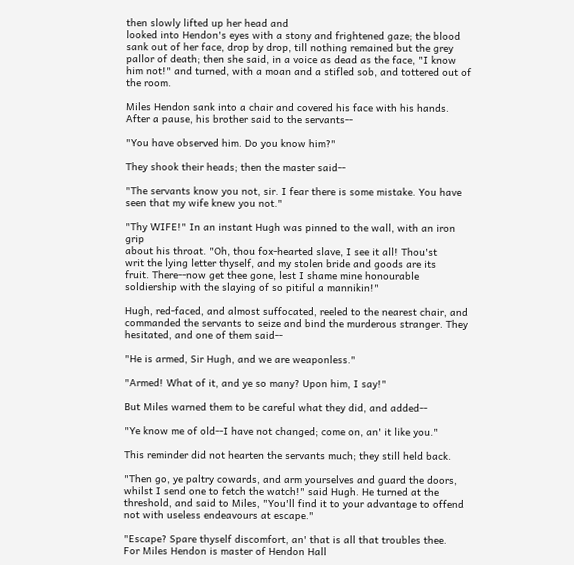then slowly lifted up her head and
looked into Hendon's eyes with a stony and frightened gaze; the blood
sank out of her face, drop by drop, till nothing remained but the grey
pallor of death; then she said, in a voice as dead as the face, "I know
him not!" and turned, with a moan and a stifled sob, and tottered out of
the room.

Miles Hendon sank into a chair and covered his face with his hands.
After a pause, his brother said to the servants--

"You have observed him. Do you know him?"

They shook their heads; then the master said--

"The servants know you not, sir. I fear there is some mistake. You have
seen that my wife knew you not."

"Thy WIFE!" In an instant Hugh was pinned to the wall, with an iron grip
about his throat. "Oh, thou fox-hearted slave, I see it all! Thou'st
writ the lying letter thyself, and my stolen bride and goods are its
fruit. There--now get thee gone, lest I shame mine honourable
soldiership with the slaying of so pitiful a mannikin!"

Hugh, red-faced, and almost suffocated, reeled to the nearest chair, and
commanded the servants to seize and bind the murderous stranger. They
hesitated, and one of them said--

"He is armed, Sir Hugh, and we are weaponless."

"Armed! What of it, and ye so many? Upon him, I say!"

But Miles warned them to be careful what they did, and added--

"Ye know me of old--I have not changed; come on, an' it like you."

This reminder did not hearten the servants much; they still held back.

"Then go, ye paltry cowards, and arm yourselves and guard the doors,
whilst I send one to fetch the watch!" said Hugh. He turned at the
threshold, and said to Miles, "You'll find it to your advantage to offend
not with useless endeavours at escape."

"Escape? Spare thyself discomfort, an' that is all that troubles thee.
For Miles Hendon is master of Hendon Hall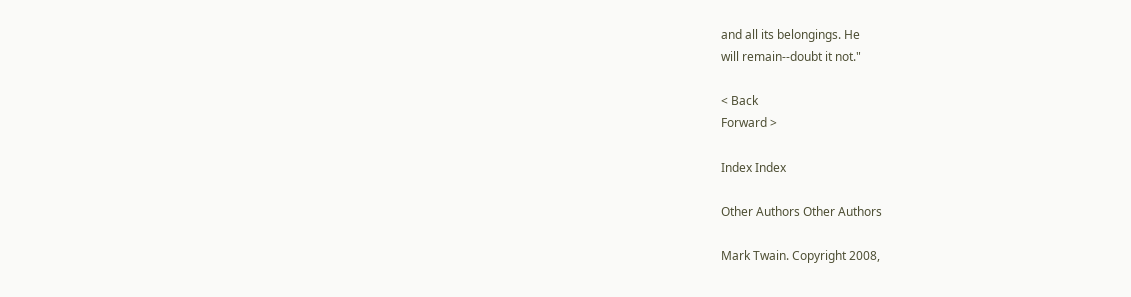and all its belongings. He
will remain--doubt it not."

< Back
Forward >

Index Index

Other Authors Other Authors

Mark Twain. Copyright 2008,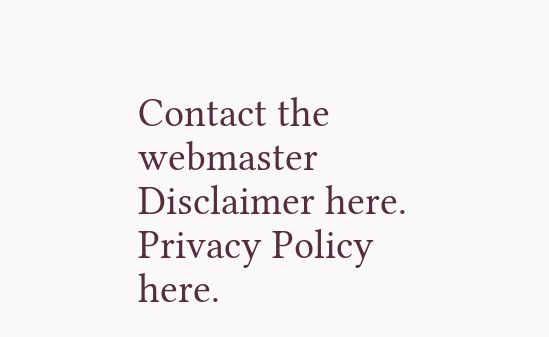Contact the webmaster
Disclaimer here. Privacy Policy here.